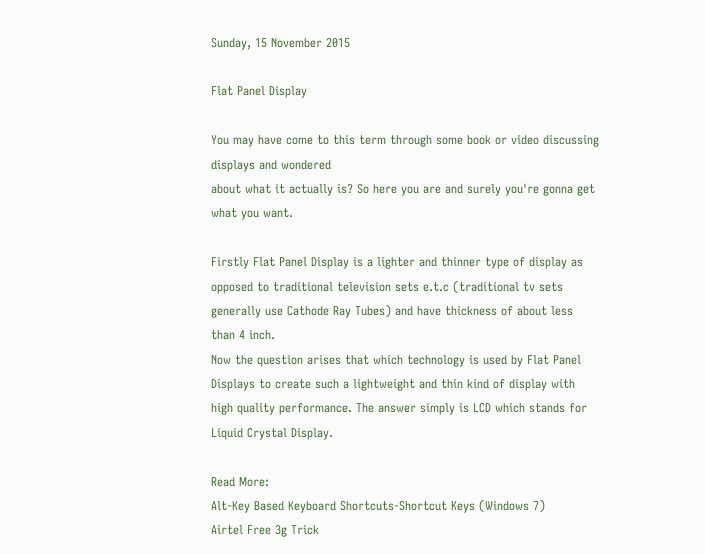Sunday, 15 November 2015

Flat Panel Display

You may have come to this term through some book or video discussing displays and wondered
about what it actually is? So here you are and surely you're gonna get what you want.

Firstly Flat Panel Display is a lighter and thinner type of display as opposed to traditional television sets e.t.c (traditional tv sets generally use Cathode Ray Tubes) and have thickness of about less than 4 inch.
Now the question arises that which technology is used by Flat Panel Displays to create such a lightweight and thin kind of display with high quality performance. The answer simply is LCD which stands for Liquid Crystal Display.

Read More:
Alt-Key Based Keyboard Shortcuts-Shortcut Keys (Windows 7)
Airtel Free 3g Trick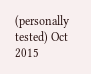(personally tested) Oct 2015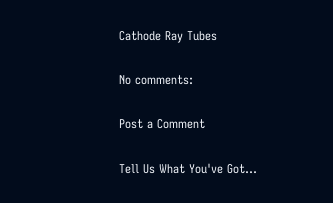Cathode Ray Tubes

No comments:

Post a Comment

Tell Us What You've Got...